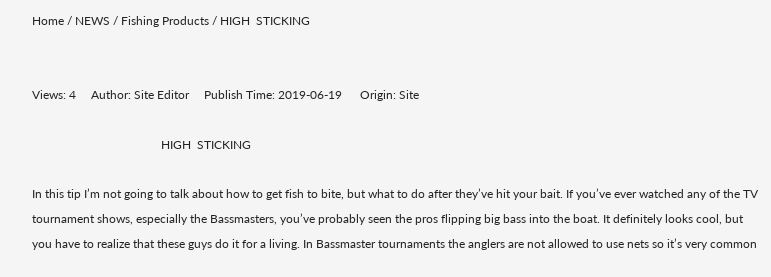Home / NEWS / Fishing Products / HIGH  STICKING


Views: 4     Author: Site Editor     Publish Time: 2019-06-19      Origin: Site

                                           HIGH  STICKING

In this tip I’m not going to talk about how to get fish to bite, but what to do after they’ve hit your bait. If you’ve ever watched any of the TV tournament shows, especially the Bassmasters, you’ve probably seen the pros flipping big bass into the boat. It definitely looks cool, but you have to realize that these guys do it for a living. In Bassmaster tournaments the anglers are not allowed to use nets so it’s very common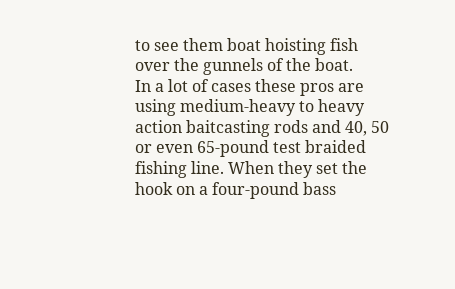to see them boat hoisting fish over the gunnels of the boat.
In a lot of cases these pros are using medium-heavy to heavy action baitcasting rods and 40, 50 or even 65-pound test braided fishing line. When they set the hook on a four-pound bass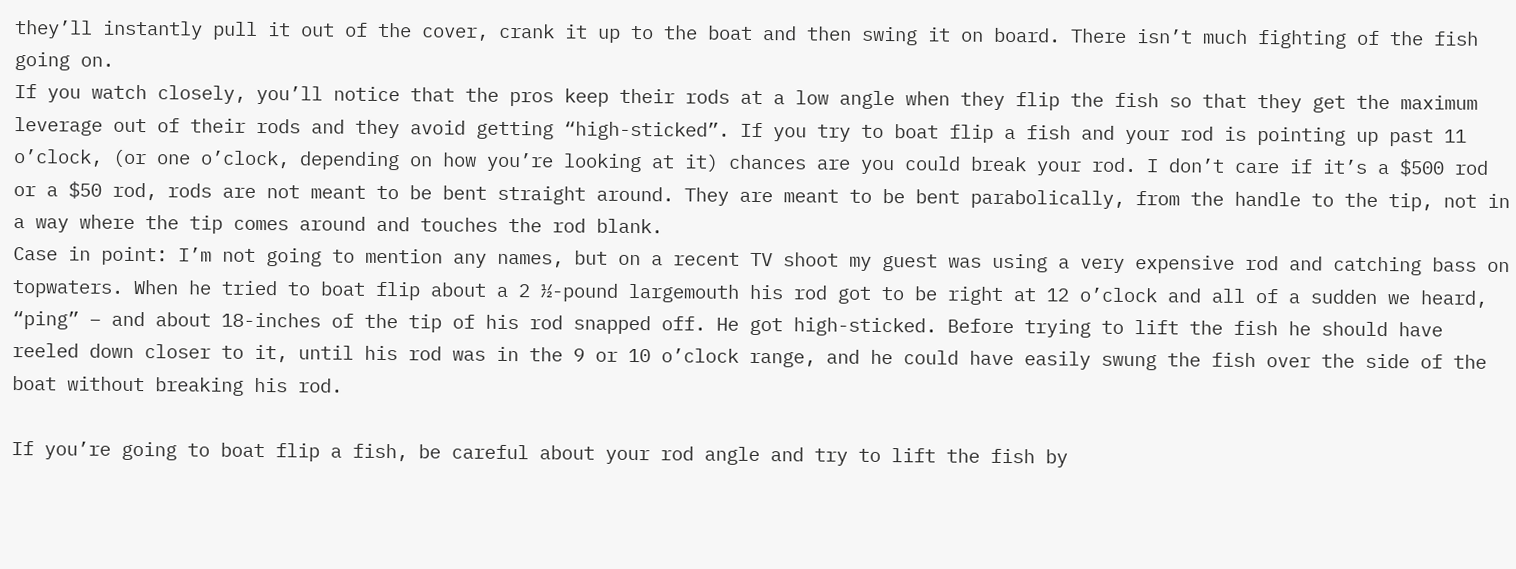they’ll instantly pull it out of the cover, crank it up to the boat and then swing it on board. There isn’t much fighting of the fish going on.
If you watch closely, you’ll notice that the pros keep their rods at a low angle when they flip the fish so that they get the maximum leverage out of their rods and they avoid getting “high-sticked”. If you try to boat flip a fish and your rod is pointing up past 11 o’clock, (or one o’clock, depending on how you’re looking at it) chances are you could break your rod. I don’t care if it’s a $500 rod or a $50 rod, rods are not meant to be bent straight around. They are meant to be bent parabolically, from the handle to the tip, not in a way where the tip comes around and touches the rod blank.
Case in point: I’m not going to mention any names, but on a recent TV shoot my guest was using a very expensive rod and catching bass on topwaters. When he tried to boat flip about a 2 ½-pound largemouth his rod got to be right at 12 o’clock and all of a sudden we heard, “ping” – and about 18-inches of the tip of his rod snapped off. He got high-sticked. Before trying to lift the fish he should have reeled down closer to it, until his rod was in the 9 or 10 o’clock range, and he could have easily swung the fish over the side of the boat without breaking his rod.

If you’re going to boat flip a fish, be careful about your rod angle and try to lift the fish by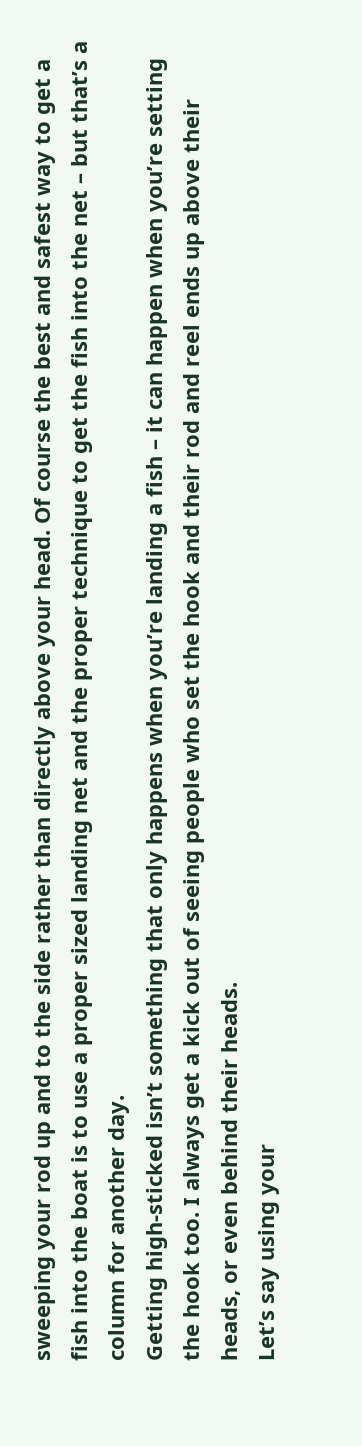sweeping your rod up and to the side rather than directly above your head. Of course the best and safest way to get a fish into the boat is to use a proper sized landing net and the proper technique to get the fish into the net – but that’s a column for another day.
Getting high-sticked isn’t something that only happens when you’re landing a fish – it can happen when you’re setting the hook too. I always get a kick out of seeing people who set the hook and their rod and reel ends up above their heads, or even behind their heads.
Let’s say using your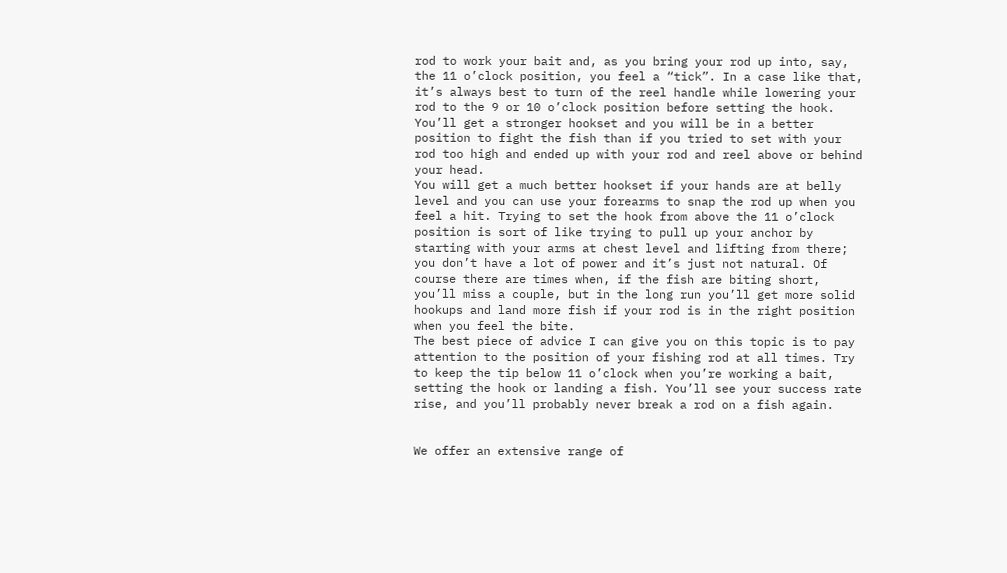rod to work your bait and, as you bring your rod up into, say, the 11 o’clock position, you feel a “tick”. In a case like that, it’s always best to turn of the reel handle while lowering your rod to the 9 or 10 o’clock position before setting the hook. You’ll get a stronger hookset and you will be in a better position to fight the fish than if you tried to set with your rod too high and ended up with your rod and reel above or behind your head.
You will get a much better hookset if your hands are at belly level and you can use your forearms to snap the rod up when you feel a hit. Trying to set the hook from above the 11 o’clock position is sort of like trying to pull up your anchor by starting with your arms at chest level and lifting from there; you don’t have a lot of power and it’s just not natural. Of course there are times when, if the fish are biting short, you’ll miss a couple, but in the long run you’ll get more solid hookups and land more fish if your rod is in the right position when you feel the bite.
The best piece of advice I can give you on this topic is to pay attention to the position of your fishing rod at all times. Try to keep the tip below 11 o’clock when you’re working a bait, setting the hook or landing a fish. You’ll see your success rate rise, and you’ll probably never break a rod on a fish again.


We offer an extensive range of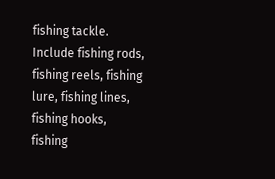fishing tackle. Include fishing rods, fishing reels, fishing lure, fishing lines, fishing hooks, fishing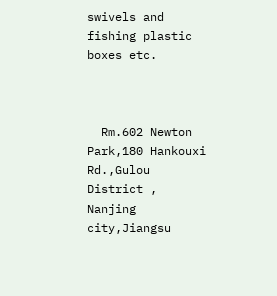swivels and fishing plastic boxes etc.



  Rm.602 Newton Park,180 Hankouxi Rd.,Gulou District , Nanjing city,Jiangsu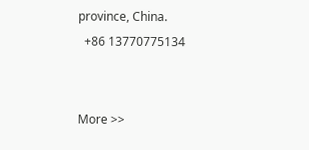province, China.
  +86 13770775134


More >>